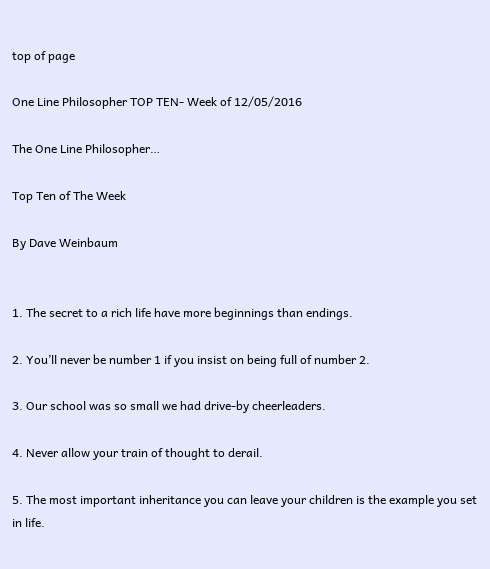top of page

One Line Philosopher TOP TEN- Week of 12/05/2016

The One Line Philosopher…

Top Ten of The Week

By Dave Weinbaum


1. The secret to a rich life have more beginnings than endings.

2. You’ll never be number 1 if you insist on being full of number 2.

3. Our school was so small we had drive-by cheerleaders.

4. Never allow your train of thought to derail.

5. The most important inheritance you can leave your children is the example you set in life.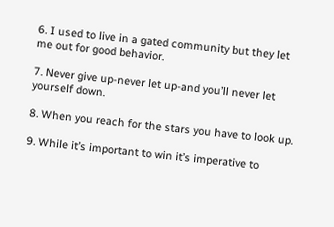6. I used to live in a gated community but they let me out for good behavior.

7. Never give up-never let up-and you’ll never let yourself down.

8. When you reach for the stars you have to look up.

9. While it’s important to win it’s imperative to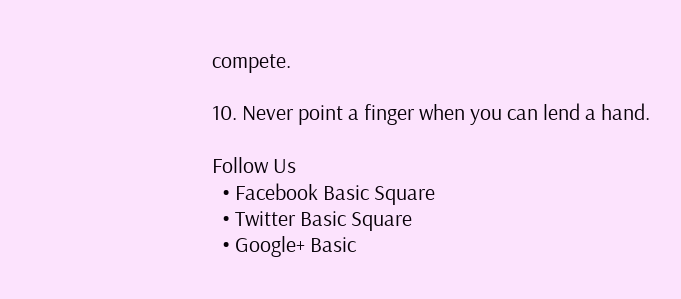compete.

10. Never point a finger when you can lend a hand.

Follow Us
  • Facebook Basic Square
  • Twitter Basic Square
  • Google+ Basic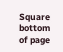Square
bottom of page